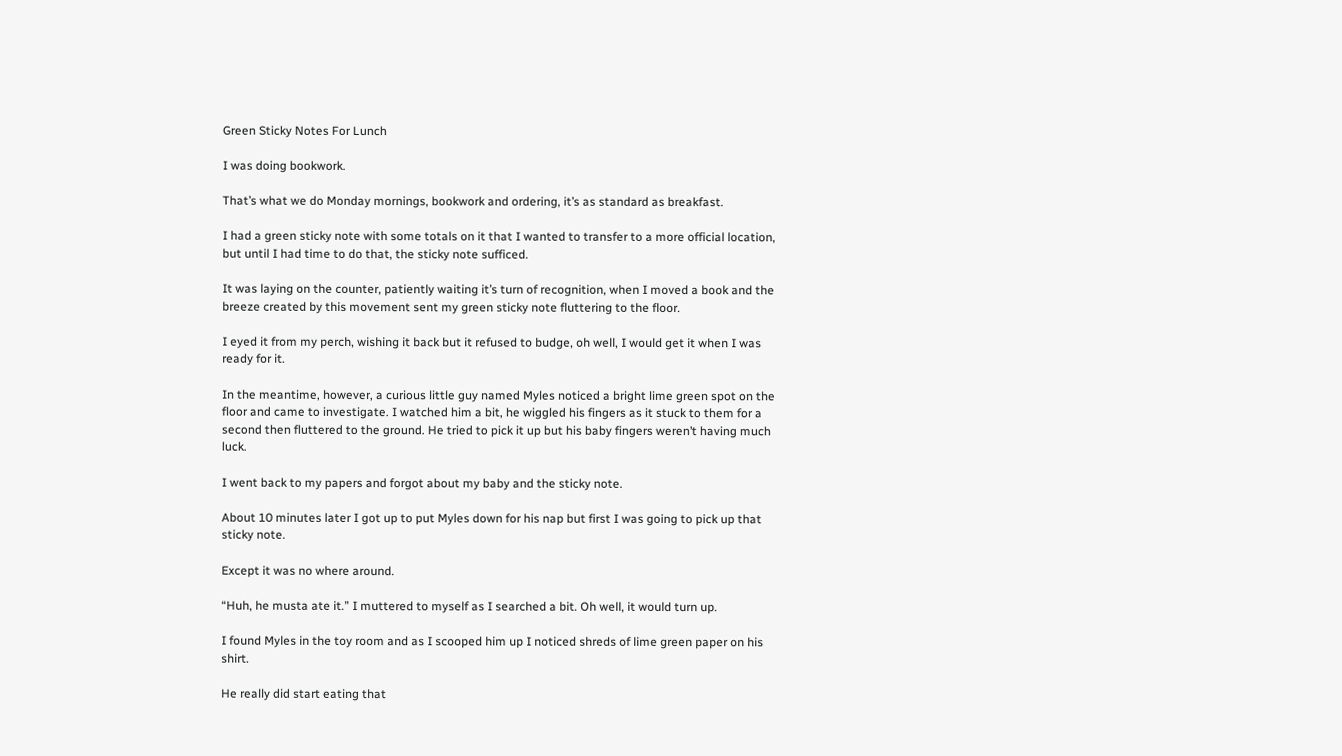Green Sticky Notes For Lunch

I was doing bookwork.

That’s what we do Monday mornings, bookwork and ordering, it’s as standard as breakfast.

I had a green sticky note with some totals on it that I wanted to transfer to a more official location, but until I had time to do that, the sticky note sufficed.

It was laying on the counter, patiently waiting it’s turn of recognition, when I moved a book and the breeze created by this movement sent my green sticky note fluttering to the floor.

I eyed it from my perch, wishing it back but it refused to budge, oh well, I would get it when I was ready for it.

In the meantime, however, a curious little guy named Myles noticed a bright lime green spot on the floor and came to investigate. I watched him a bit, he wiggled his fingers as it stuck to them for a second then fluttered to the ground. He tried to pick it up but his baby fingers weren’t having much luck.

I went back to my papers and forgot about my baby and the sticky note.

About 10 minutes later I got up to put Myles down for his nap but first I was going to pick up that sticky note.

Except it was no where around.

“Huh, he musta ate it.” I muttered to myself as I searched a bit. Oh well, it would turn up.

I found Myles in the toy room and as I scooped him up I noticed shreds of lime green paper on his shirt.

He really did start eating that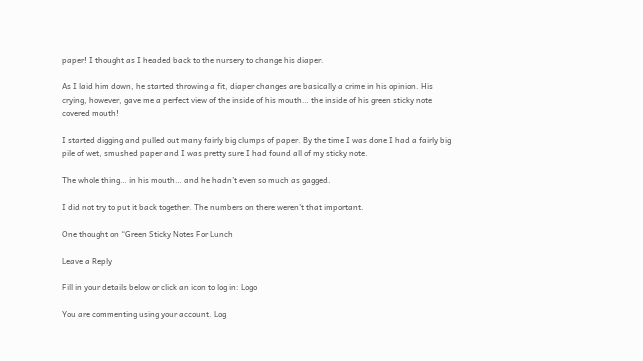paper! I thought as I headed back to the nursery to change his diaper.

As I laid him down, he started throwing a fit, diaper changes are basically a crime in his opinion. His crying, however, gave me a perfect view of the inside of his mouth… the inside of his green sticky note covered mouth!

I started digging and pulled out many fairly big clumps of paper. By the time I was done I had a fairly big pile of wet, smushed paper and I was pretty sure I had found all of my sticky note.

The whole thing… in his mouth… and he hadn’t even so much as gagged.

I did not try to put it back together. The numbers on there weren’t that important.

One thought on “Green Sticky Notes For Lunch

Leave a Reply

Fill in your details below or click an icon to log in: Logo

You are commenting using your account. Log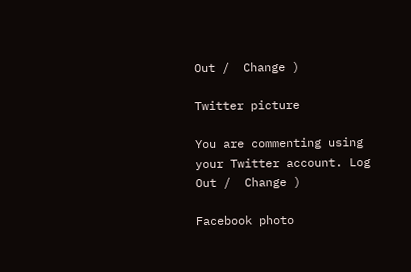Out /  Change )

Twitter picture

You are commenting using your Twitter account. Log Out /  Change )

Facebook photo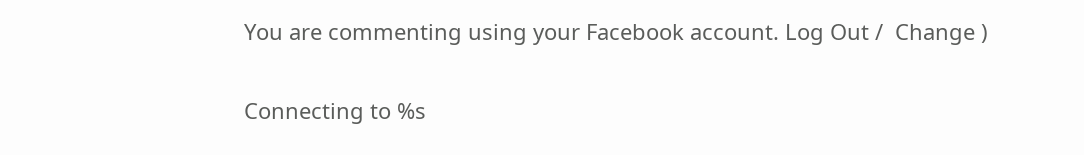You are commenting using your Facebook account. Log Out /  Change )

Connecting to %s